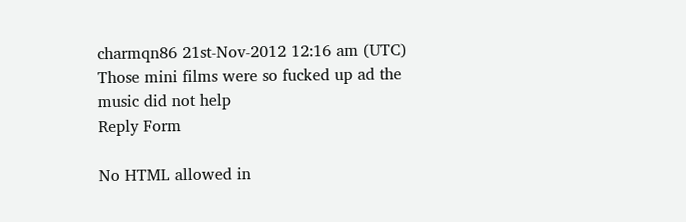charmqn86 21st-Nov-2012 12:16 am (UTC)
Those mini films were so fucked up ad the music did not help
Reply Form

No HTML allowed in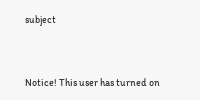subject


Notice! This user has turned on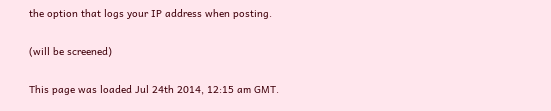the option that logs your IP address when posting.

(will be screened)

This page was loaded Jul 24th 2014, 12:15 am GMT.